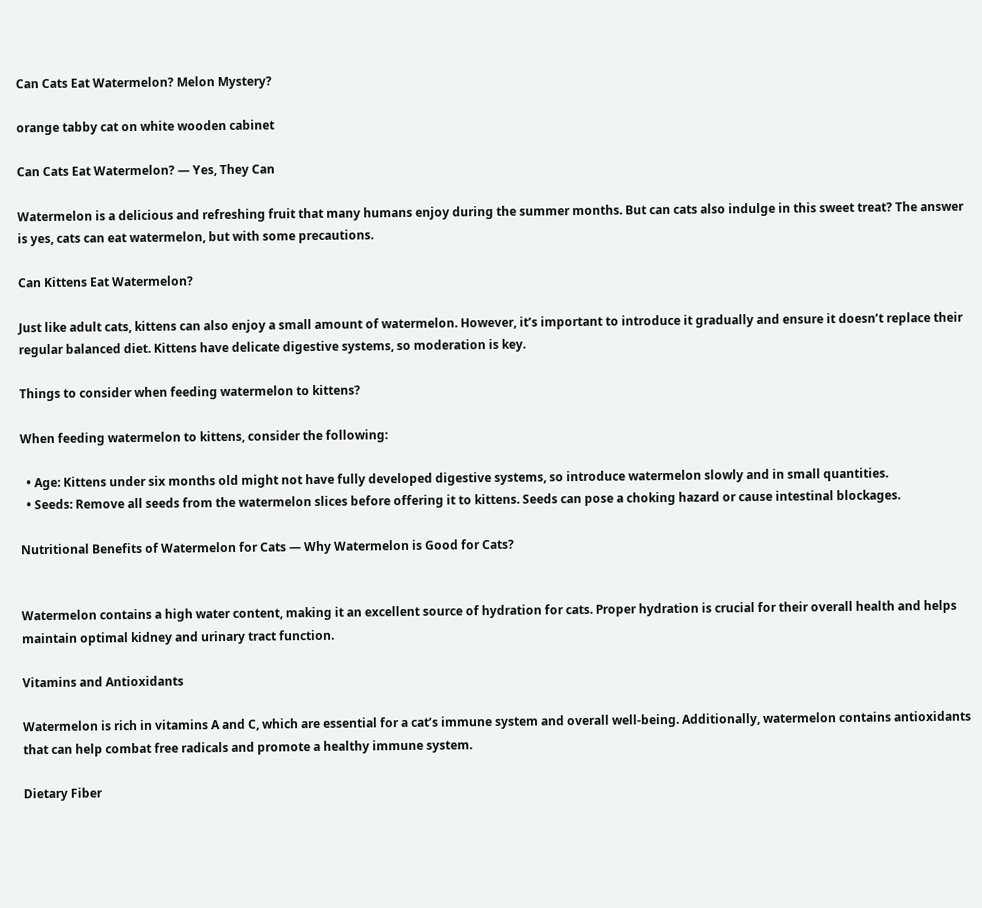Can Cats Eat Watermelon? Melon Mystery?

orange tabby cat on white wooden cabinet

Can Cats Eat Watermelon? — Yes, They Can

Watermelon is a delicious and refreshing fruit that many humans enjoy during the summer months. But can cats also indulge in this sweet treat? The answer is yes, cats can eat watermelon, but with some precautions.

Can Kittens Eat Watermelon?

Just like adult cats, kittens can also enjoy a small amount of watermelon. However, it’s important to introduce it gradually and ensure it doesn’t replace their regular balanced diet. Kittens have delicate digestive systems, so moderation is key.

Things to consider when feeding watermelon to kittens?

When feeding watermelon to kittens, consider the following:

  • Age: Kittens under six months old might not have fully developed digestive systems, so introduce watermelon slowly and in small quantities.
  • Seeds: Remove all seeds from the watermelon slices before offering it to kittens. Seeds can pose a choking hazard or cause intestinal blockages.

Nutritional Benefits of Watermelon for Cats — Why Watermelon is Good for Cats?


Watermelon contains a high water content, making it an excellent source of hydration for cats. Proper hydration is crucial for their overall health and helps maintain optimal kidney and urinary tract function.

Vitamins and Antioxidants

Watermelon is rich in vitamins A and C, which are essential for a cat’s immune system and overall well-being. Additionally, watermelon contains antioxidants that can help combat free radicals and promote a healthy immune system.

Dietary Fiber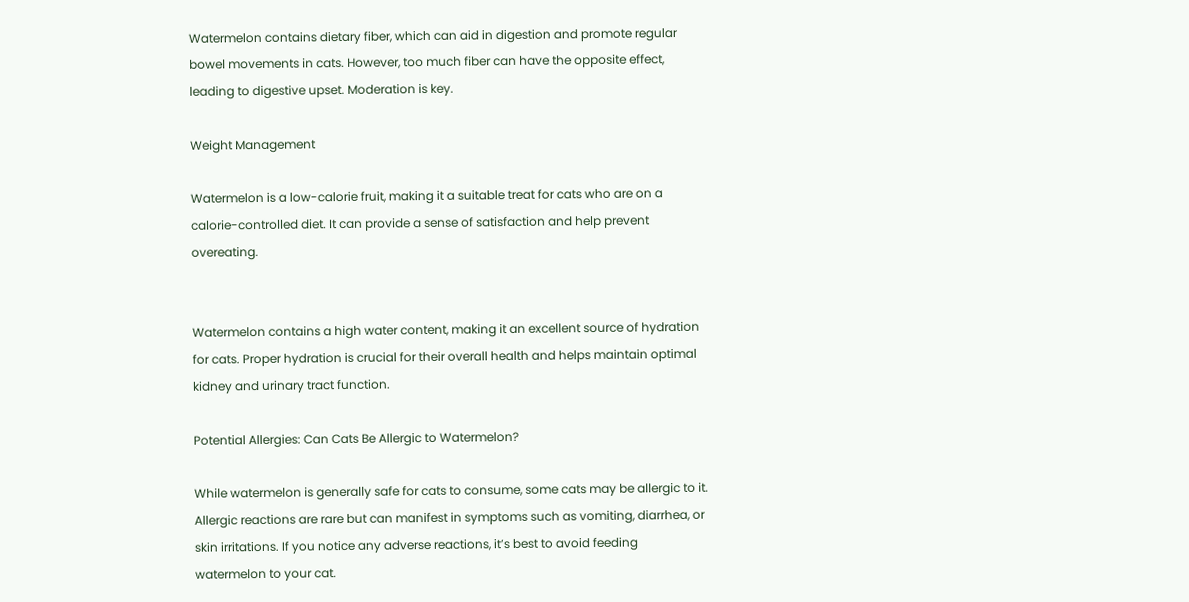Watermelon contains dietary fiber, which can aid in digestion and promote regular bowel movements in cats. However, too much fiber can have the opposite effect, leading to digestive upset. Moderation is key.

Weight Management

Watermelon is a low-calorie fruit, making it a suitable treat for cats who are on a calorie-controlled diet. It can provide a sense of satisfaction and help prevent overeating.


Watermelon contains a high water content, making it an excellent source of hydration for cats. Proper hydration is crucial for their overall health and helps maintain optimal kidney and urinary tract function.

Potential Allergies: Can Cats Be Allergic to Watermelon?

While watermelon is generally safe for cats to consume, some cats may be allergic to it. Allergic reactions are rare but can manifest in symptoms such as vomiting, diarrhea, or skin irritations. If you notice any adverse reactions, it’s best to avoid feeding watermelon to your cat.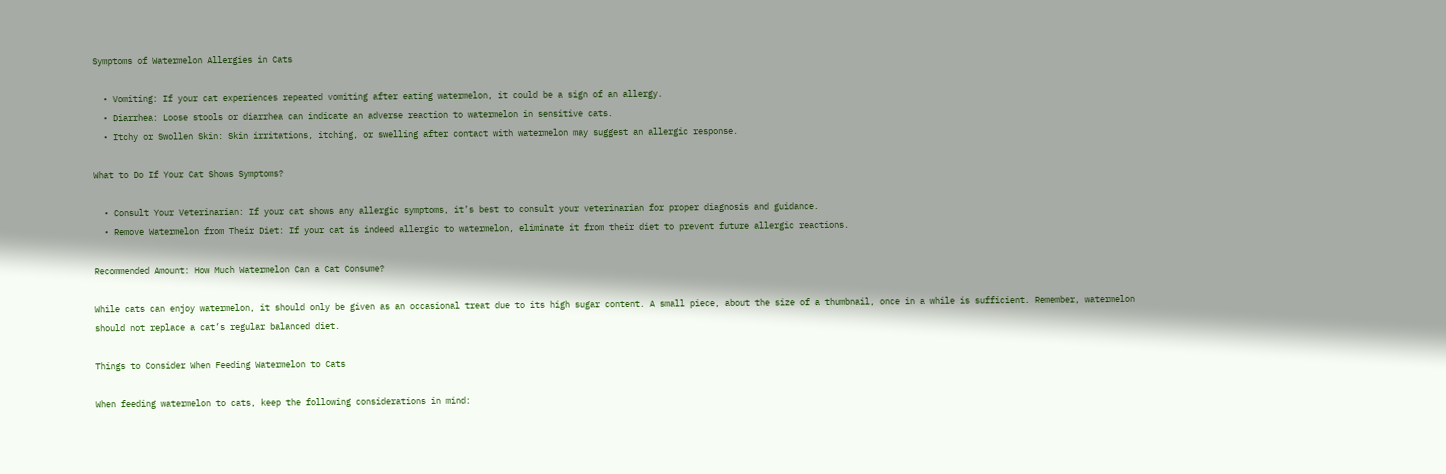Symptoms of Watermelon Allergies in Cats

  • Vomiting: If your cat experiences repeated vomiting after eating watermelon, it could be a sign of an allergy.
  • Diarrhea: Loose stools or diarrhea can indicate an adverse reaction to watermelon in sensitive cats.
  • Itchy or Swollen Skin: Skin irritations, itching, or swelling after contact with watermelon may suggest an allergic response.

What to Do If Your Cat Shows Symptoms?

  • Consult Your Veterinarian: If your cat shows any allergic symptoms, it’s best to consult your veterinarian for proper diagnosis and guidance.
  • Remove Watermelon from Their Diet: If your cat is indeed allergic to watermelon, eliminate it from their diet to prevent future allergic reactions.

Recommended Amount: How Much Watermelon Can a Cat Consume?

While cats can enjoy watermelon, it should only be given as an occasional treat due to its high sugar content. A small piece, about the size of a thumbnail, once in a while is sufficient. Remember, watermelon should not replace a cat’s regular balanced diet.

Things to Consider When Feeding Watermelon to Cats

When feeding watermelon to cats, keep the following considerations in mind: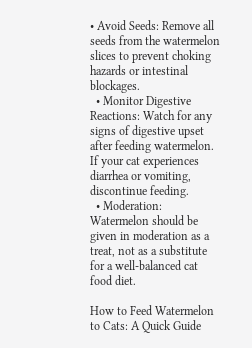• Avoid Seeds: Remove all seeds from the watermelon slices to prevent choking hazards or intestinal blockages.
  • Monitor Digestive Reactions: Watch for any signs of digestive upset after feeding watermelon. If your cat experiences diarrhea or vomiting, discontinue feeding.
  • Moderation: Watermelon should be given in moderation as a treat, not as a substitute for a well-balanced cat food diet.

How to Feed Watermelon to Cats: A Quick Guide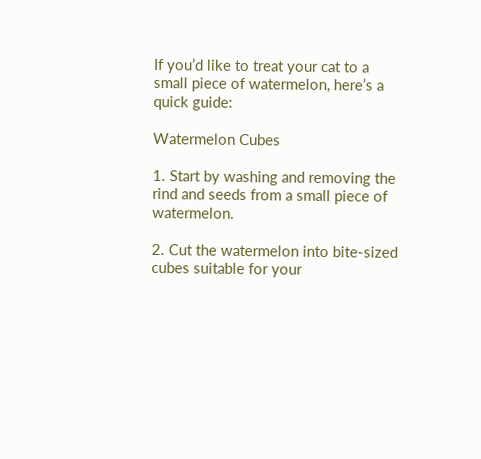If you’d like to treat your cat to a small piece of watermelon, here’s a quick guide:

Watermelon Cubes

1. Start by washing and removing the rind and seeds from a small piece of watermelon.

2. Cut the watermelon into bite-sized cubes suitable for your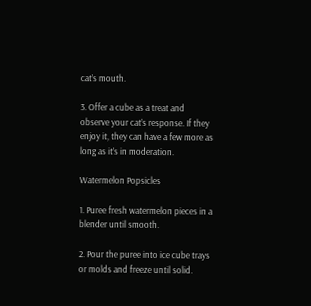cat’s mouth.

3. Offer a cube as a treat and observe your cat’s response. If they enjoy it, they can have a few more as long as it’s in moderation.

Watermelon Popsicles

1. Puree fresh watermelon pieces in a blender until smooth.

2. Pour the puree into ice cube trays or molds and freeze until solid.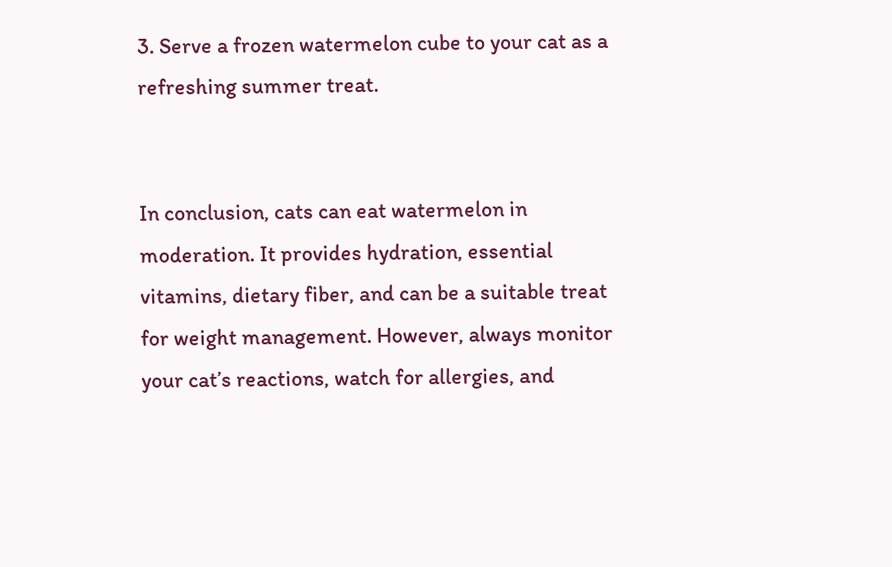3. Serve a frozen watermelon cube to your cat as a refreshing summer treat.


In conclusion, cats can eat watermelon in moderation. It provides hydration, essential vitamins, dietary fiber, and can be a suitable treat for weight management. However, always monitor your cat’s reactions, watch for allergies, and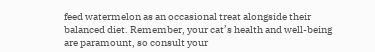feed watermelon as an occasional treat alongside their balanced diet. Remember, your cat’s health and well-being are paramount, so consult your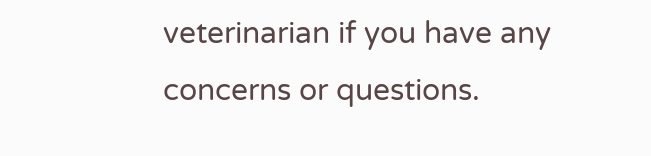veterinarian if you have any concerns or questions.